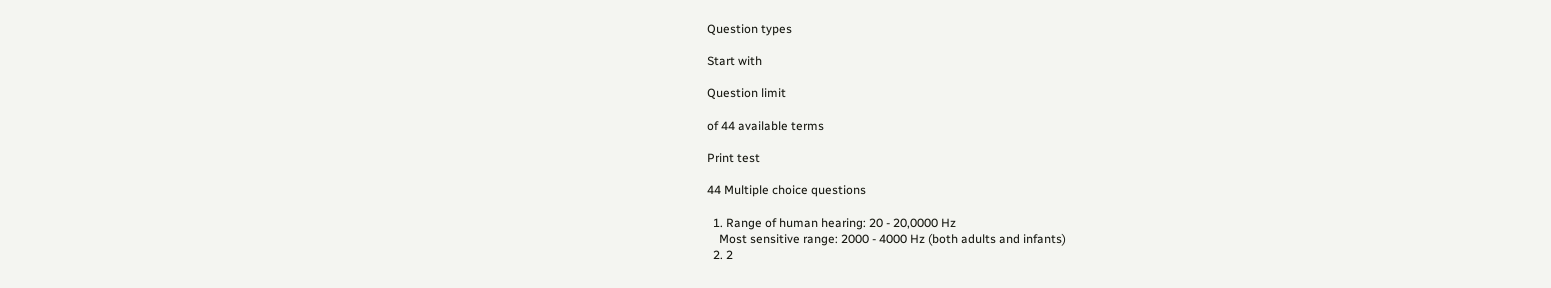Question types

Start with

Question limit

of 44 available terms

Print test

44 Multiple choice questions

  1. Range of human hearing: 20 - 20,0000 Hz
    Most sensitive range: 2000 - 4000 Hz (both adults and infants)
  2. 2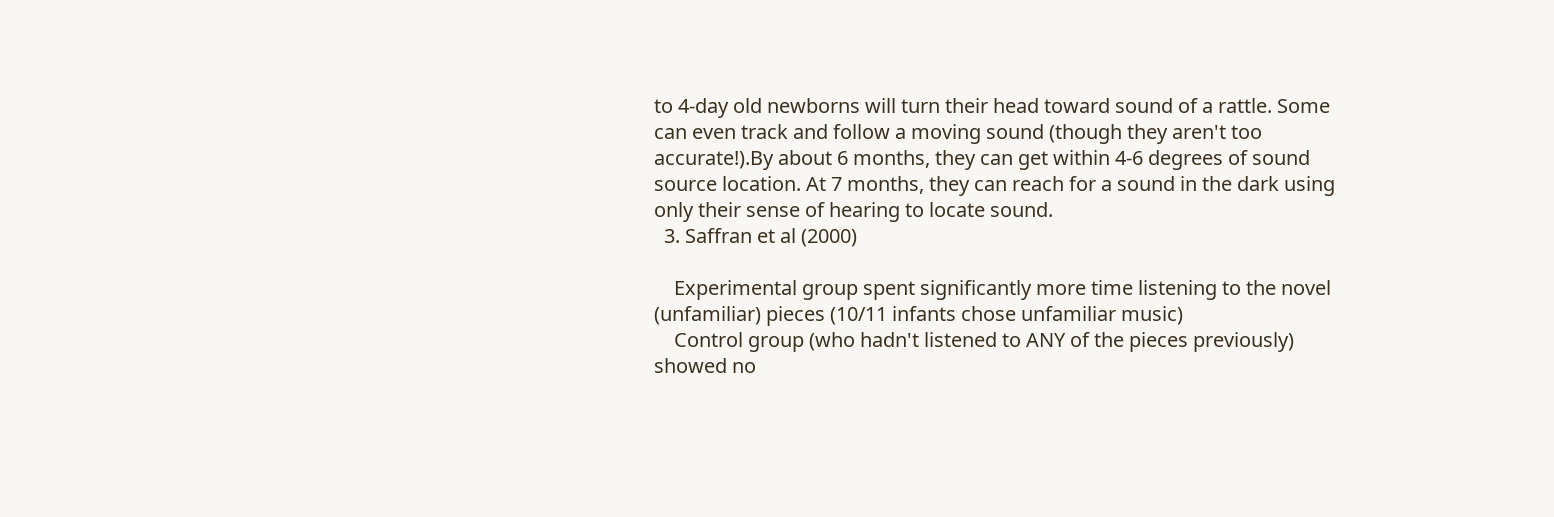to 4-day old newborns will turn their head toward sound of a rattle. Some can even track and follow a moving sound (though they aren't too accurate!).By about 6 months, they can get within 4-6 degrees of sound source location. At 7 months, they can reach for a sound in the dark using only their sense of hearing to locate sound.
  3. Saffran et al (2000)

    Experimental group spent significantly more time listening to the novel (unfamiliar) pieces (10/11 infants chose unfamiliar music)
    Control group (who hadn't listened to ANY of the pieces previously) showed no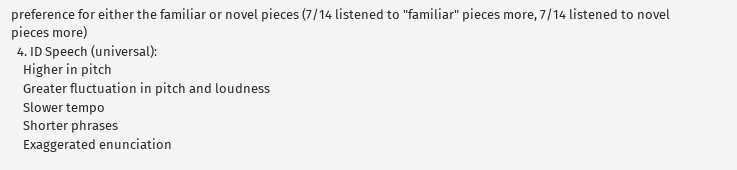preference for either the familiar or novel pieces (7/14 listened to "familiar" pieces more, 7/14 listened to novel pieces more)
  4. ID Speech (universal):
    Higher in pitch
    Greater fluctuation in pitch and loudness
    Slower tempo
    Shorter phrases
    Exaggerated enunciation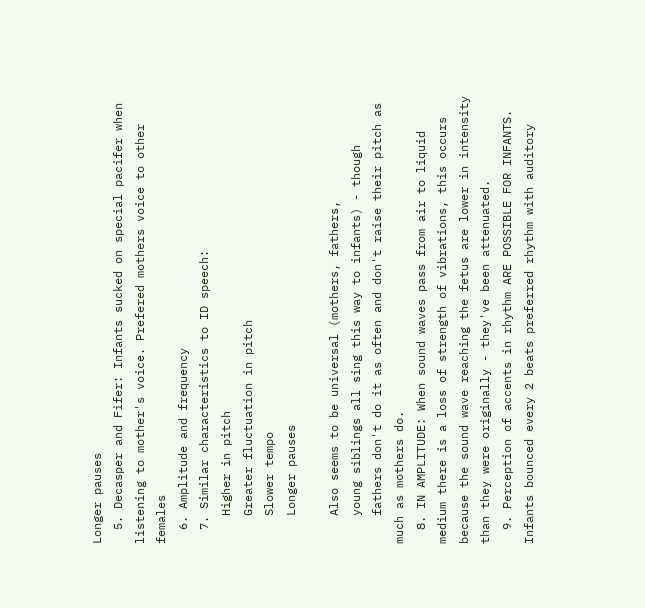Longer pauses
  5. Decasper and Fifer: Infants sucked on special pacifer when listening to mother's voice. Prefered mothers voice to other females
  6. Amplitude and frequency
  7. Similar characteristics to ID speech:
    Higher in pitch
    Greater fluctuation in pitch
    Slower tempo
    Longer pauses

    Also seems to be universal (mothers, fathers,
    young siblings all sing this way to infants) - though
    fathers don't do it as often and don't raise their pitch as much as mothers do.
  8. IN AMPLITUDE: When sound waves pass from air to liquid medium there is a loss of strength of vibrations, this occurs because the sound wave reaching the fetus are lower in intensity than they were originally - they've been attenuated.
  9. Perception of accents in rhythm ARE POSSIBLE FOR INFANTS. Infants bounced every 2 beats preferred rhythm with auditory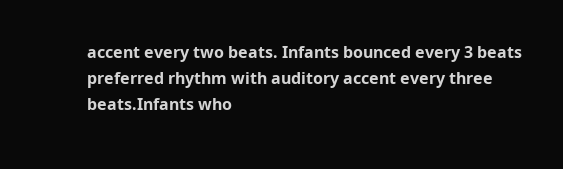accent every two beats. Infants bounced every 3 beats preferred rhythm with auditory accent every three beats.Infants who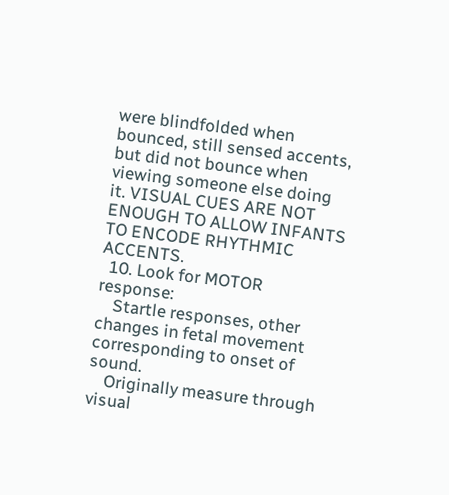were blindfolded when bounced, still sensed accents, but did not bounce when viewing someone else doing it. VISUAL CUES ARE NOT ENOUGH TO ALLOW INFANTS TO ENCODE RHYTHMIC ACCENTS.
  10. Look for MOTOR response:
    Startle responses, other changes in fetal movement corresponding to onset of sound.
    Originally measure through visual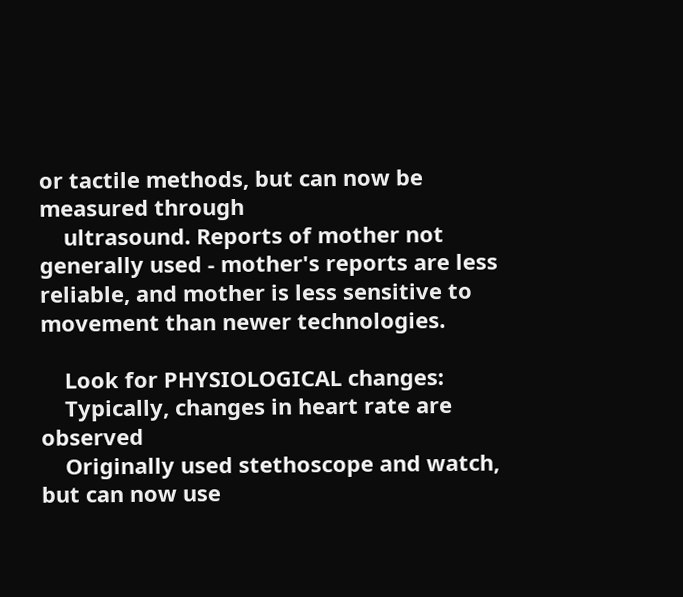or tactile methods, but can now be measured through
    ultrasound. Reports of mother not generally used - mother's reports are less reliable, and mother is less sensitive to movement than newer technologies.

    Look for PHYSIOLOGICAL changes:
    Typically, changes in heart rate are observed
    Originally used stethoscope and watch, but can now use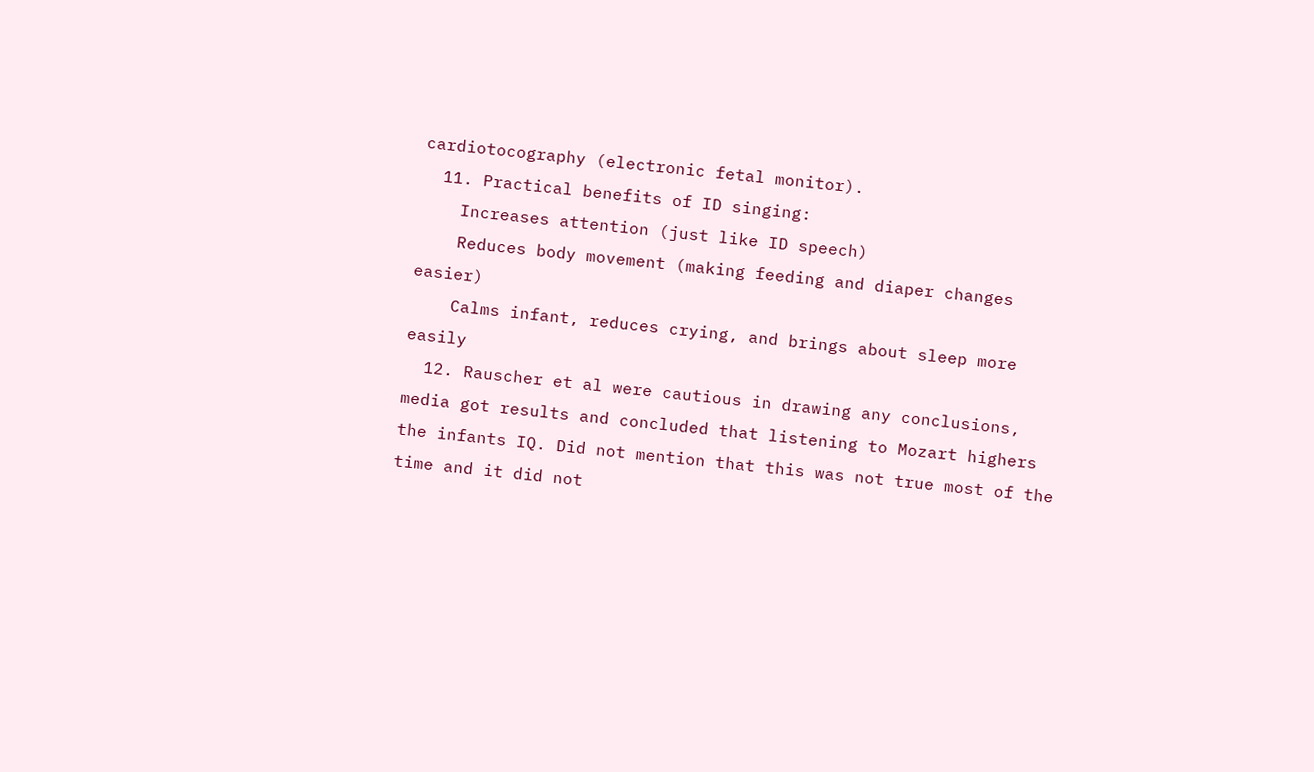cardiotocography (electronic fetal monitor).
  11. Practical benefits of ID singing:
    Increases attention (just like ID speech)
    Reduces body movement (making feeding and diaper changes easier)
    Calms infant, reduces crying, and brings about sleep more easily
  12. Rauscher et al were cautious in drawing any conclusions, media got results and concluded that listening to Mozart highers the infants IQ. Did not mention that this was not true most of the time and it did not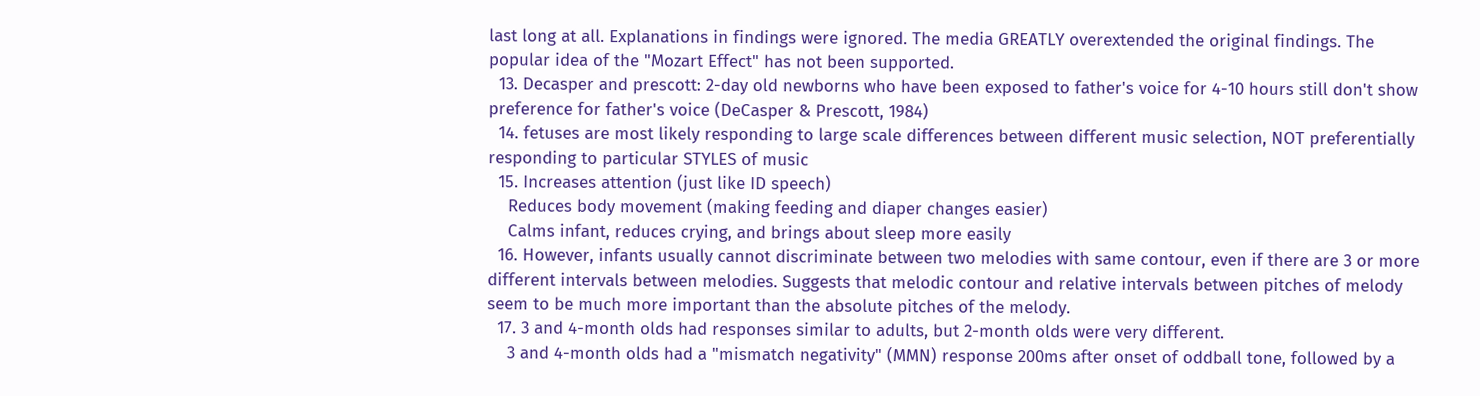last long at all. Explanations in findings were ignored. The media GREATLY overextended the original findings. The popular idea of the "Mozart Effect" has not been supported.
  13. Decasper and prescott: 2-day old newborns who have been exposed to father's voice for 4-10 hours still don't show preference for father's voice (DeCasper & Prescott, 1984)
  14. fetuses are most likely responding to large scale differences between different music selection, NOT preferentially responding to particular STYLES of music
  15. Increases attention (just like ID speech)
    Reduces body movement (making feeding and diaper changes easier)
    Calms infant, reduces crying, and brings about sleep more easily
  16. However, infants usually cannot discriminate between two melodies with same contour, even if there are 3 or more different intervals between melodies. Suggests that melodic contour and relative intervals between pitches of melody seem to be much more important than the absolute pitches of the melody.
  17. 3 and 4-month olds had responses similar to adults, but 2-month olds were very different.
    3 and 4-month olds had a "mismatch negativity" (MMN) response 200ms after onset of oddball tone, followed by a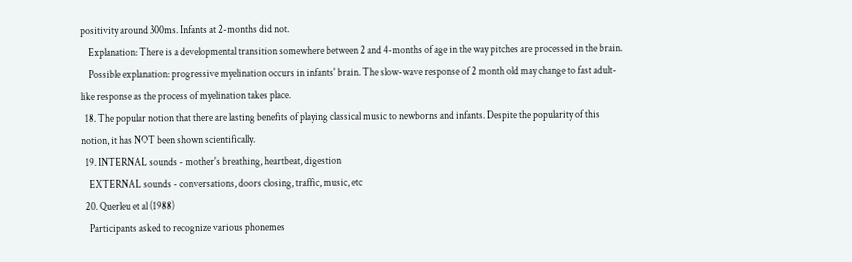positivity around 300ms. Infants at 2-months did not.
    Explanation: There is a developmental transition somewhere between 2 and 4-months of age in the way pitches are processed in the brain.
    Possible explanation: progressive myelination occurs in infants' brain. The slow-wave response of 2 month old may change to fast adult-like response as the process of myelination takes place.
  18. The popular notion that there are lasting benefits of playing classical music to newborns and infants. Despite the popularity of this notion, it has NOT been shown scientifically.
  19. INTERNAL sounds - mother's breathing, heartbeat, digestion
    EXTERNAL sounds - conversations, doors closing, traffic, music, etc
  20. Querleu et al (1988)
    Participants asked to recognize various phonemes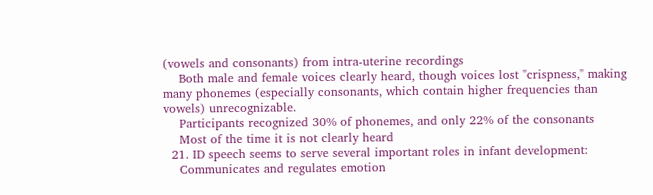(vowels and consonants) from intra-uterine recordings
    Both male and female voices clearly heard, though voices lost "crispness," making many phonemes (especially consonants, which contain higher frequencies than vowels) unrecognizable.
    Participants recognized 30% of phonemes, and only 22% of the consonants
    Most of the time it is not clearly heard
  21. ID speech seems to serve several important roles in infant development:
    Communicates and regulates emotion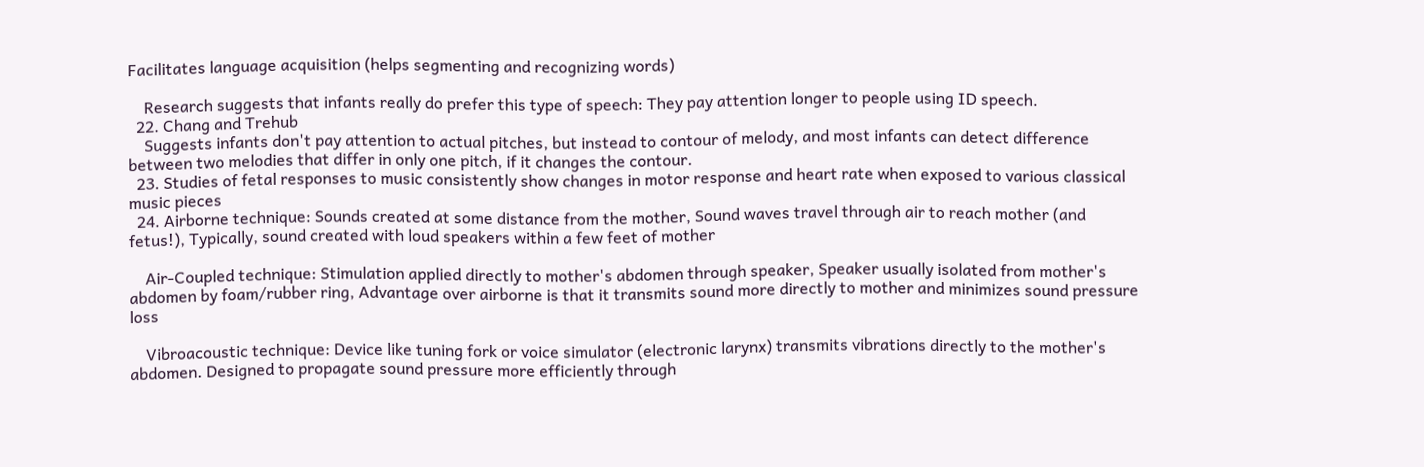Facilitates language acquisition (helps segmenting and recognizing words)

    Research suggests that infants really do prefer this type of speech: They pay attention longer to people using ID speech.
  22. Chang and Trehub
    Suggests infants don't pay attention to actual pitches, but instead to contour of melody, and most infants can detect difference between two melodies that differ in only one pitch, if it changes the contour.
  23. Studies of fetal responses to music consistently show changes in motor response and heart rate when exposed to various classical music pieces
  24. Airborne technique: Sounds created at some distance from the mother, Sound waves travel through air to reach mother (and fetus!), Typically, sound created with loud speakers within a few feet of mother

    Air-Coupled technique: Stimulation applied directly to mother's abdomen through speaker, Speaker usually isolated from mother's abdomen by foam/rubber ring, Advantage over airborne is that it transmits sound more directly to mother and minimizes sound pressure loss

    Vibroacoustic technique: Device like tuning fork or voice simulator (electronic larynx) transmits vibrations directly to the mother's abdomen. Designed to propagate sound pressure more efficiently through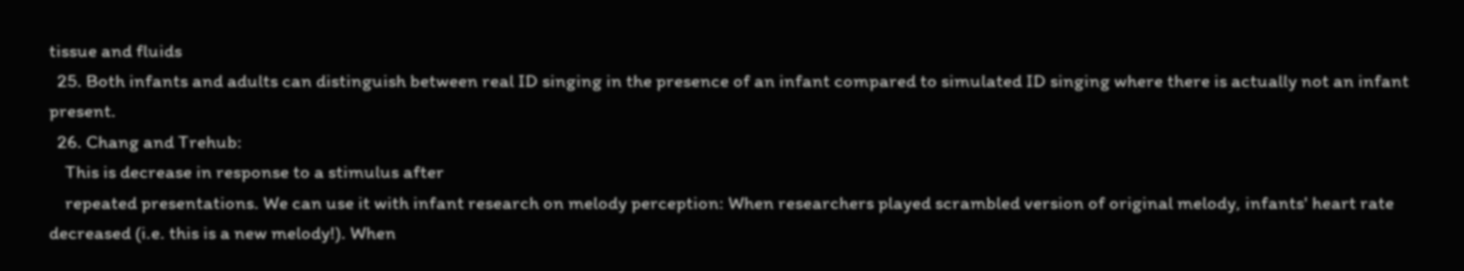tissue and fluids
  25. Both infants and adults can distinguish between real ID singing in the presence of an infant compared to simulated ID singing where there is actually not an infant present.
  26. Chang and Trehub:
    This is decrease in response to a stimulus after
    repeated presentations. We can use it with infant research on melody perception: When researchers played scrambled version of original melody, infants' heart rate decreased (i.e. this is a new melody!). When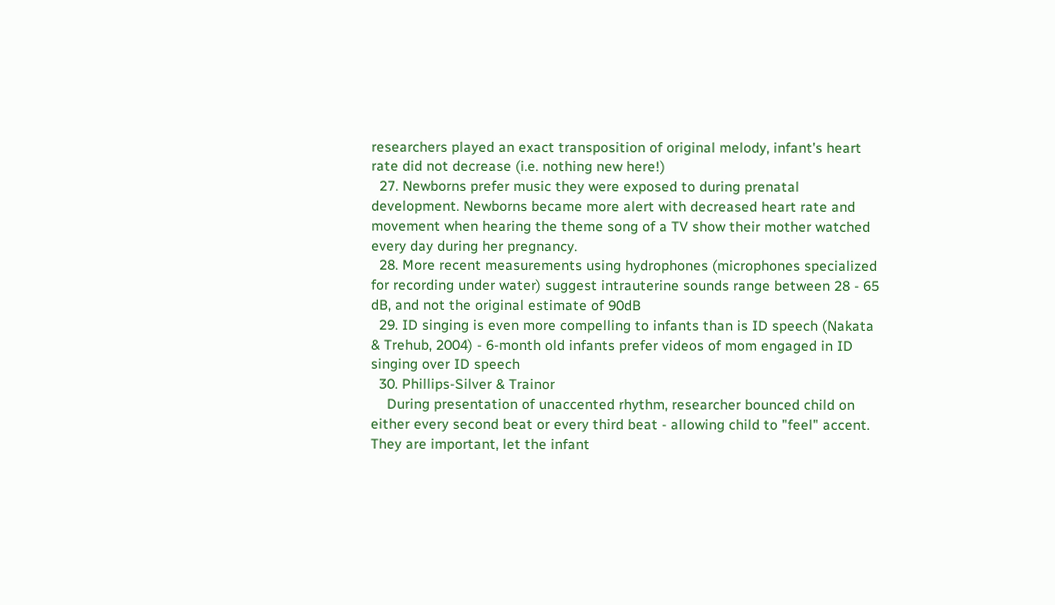researchers played an exact transposition of original melody, infant's heart rate did not decrease (i.e. nothing new here!)
  27. Newborns prefer music they were exposed to during prenatal development. Newborns became more alert with decreased heart rate and movement when hearing the theme song of a TV show their mother watched every day during her pregnancy.
  28. More recent measurements using hydrophones (microphones specialized for recording under water) suggest intrauterine sounds range between 28 - 65 dB, and not the original estimate of 90dB
  29. ID singing is even more compelling to infants than is ID speech (Nakata & Trehub, 2004) - 6-month old infants prefer videos of mom engaged in ID singing over ID speech
  30. Phillips-Silver & Trainor
    During presentation of unaccented rhythm, researcher bounced child on either every second beat or every third beat - allowing child to "feel" accent. They are important, let the infant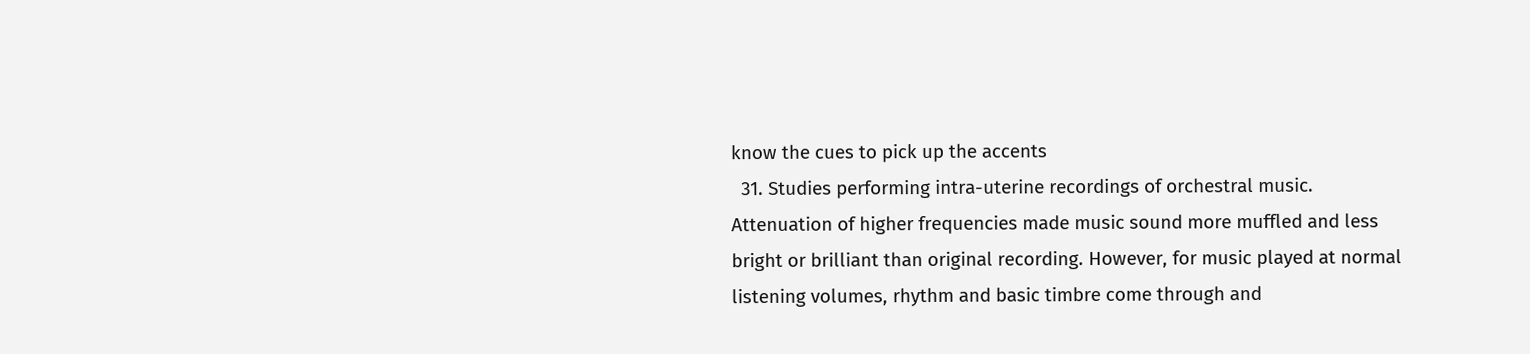know the cues to pick up the accents
  31. Studies performing intra-uterine recordings of orchestral music. Attenuation of higher frequencies made music sound more muffled and less bright or brilliant than original recording. However, for music played at normal listening volumes, rhythm and basic timbre come through and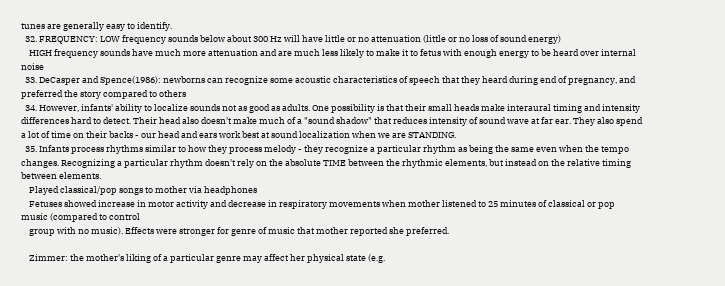tunes are generally easy to identify.
  32. FREQUENCY: LOW frequency sounds below about 300 Hz will have little or no attenuation (little or no loss of sound energy)
    HIGH frequency sounds have much more attenuation and are much less likely to make it to fetus with enough energy to be heard over internal noise
  33. DeCasper and Spence(1986): newborns can recognize some acoustic characteristics of speech that they heard during end of pregnancy, and preferred the story compared to others
  34. However, infants' ability to localize sounds not as good as adults. One possibility is that their small heads make interaural timing and intensity differences hard to detect. Their head also doesn't make much of a "sound shadow" that reduces intensity of sound wave at far ear. They also spend a lot of time on their backs - our head and ears work best at sound localization when we are STANDING.
  35. Infants process rhythms similar to how they process melody - they recognize a particular rhythm as being the same even when the tempo changes. Recognizing a particular rhythm doesn't rely on the absolute TIME between the rhythmic elements, but instead on the relative timing between elements.
    Played classical/pop songs to mother via headphones
    Fetuses showed increase in motor activity and decrease in respiratory movements when mother listened to 25 minutes of classical or pop music (compared to control
    group with no music). Effects were stronger for genre of music that mother reported she preferred.

    Zimmer: the mother's liking of a particular genre may affect her physical state (e.g.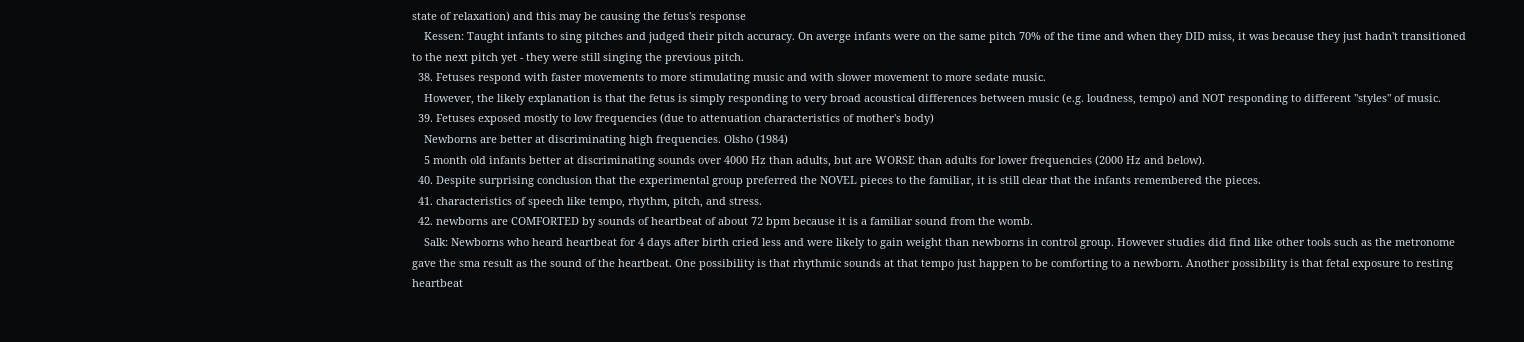state of relaxation) and this may be causing the fetus's response
    Kessen: Taught infants to sing pitches and judged their pitch accuracy. On averge infants were on the same pitch 70% of the time and when they DID miss, it was because they just hadn't transitioned to the next pitch yet - they were still singing the previous pitch.
  38. Fetuses respond with faster movements to more stimulating music and with slower movement to more sedate music.
    However, the likely explanation is that the fetus is simply responding to very broad acoustical differences between music (e.g. loudness, tempo) and NOT responding to different "styles" of music.
  39. Fetuses exposed mostly to low frequencies (due to attenuation characteristics of mother's body)
    Newborns are better at discriminating high frequencies. Olsho (1984)
    5 month old infants better at discriminating sounds over 4000 Hz than adults, but are WORSE than adults for lower frequencies (2000 Hz and below).
  40. Despite surprising conclusion that the experimental group preferred the NOVEL pieces to the familiar, it is still clear that the infants remembered the pieces.
  41. characteristics of speech like tempo, rhythm, pitch, and stress.
  42. newborns are COMFORTED by sounds of heartbeat of about 72 bpm because it is a familiar sound from the womb.
    Salk: Newborns who heard heartbeat for 4 days after birth cried less and were likely to gain weight than newborns in control group. However studies did find like other tools such as the metronome gave the sma result as the sound of the heartbeat. One possibility is that rhythmic sounds at that tempo just happen to be comforting to a newborn. Another possibility is that fetal exposure to resting heartbeat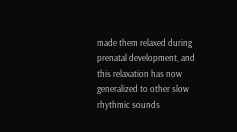made them relaxed during prenatal development, and this relaxation has now generalized to other slow rhythmic sounds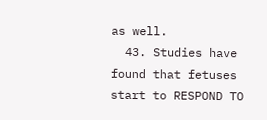as well.
  43. Studies have found that fetuses start to RESPOND TO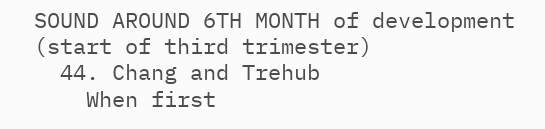SOUND AROUND 6TH MONTH of development (start of third trimester)
  44. Chang and Trehub
    When first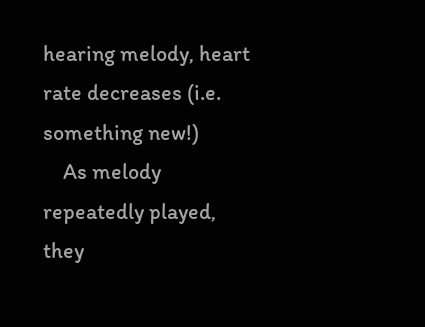hearing melody, heart rate decreases (i.e. something new!)
    As melody repeatedly played, they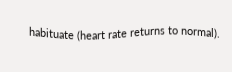habituate (heart rate returns to normal).